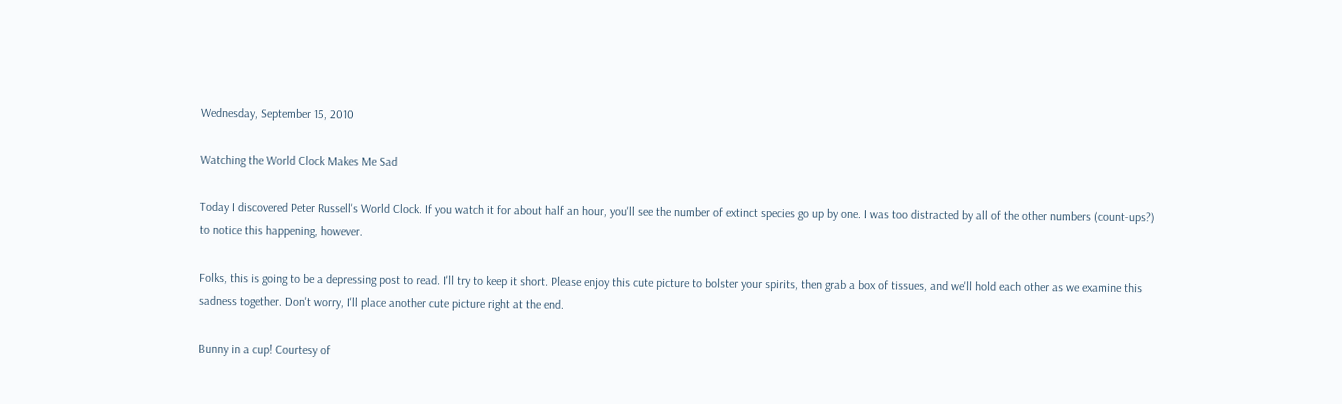Wednesday, September 15, 2010

Watching the World Clock Makes Me Sad

Today I discovered Peter Russell's World Clock. If you watch it for about half an hour, you'll see the number of extinct species go up by one. I was too distracted by all of the other numbers (count-ups?) to notice this happening, however.

Folks, this is going to be a depressing post to read. I'll try to keep it short. Please enjoy this cute picture to bolster your spirits, then grab a box of tissues, and we'll hold each other as we examine this sadness together. Don't worry, I'll place another cute picture right at the end.

Bunny in a cup! Courtesy of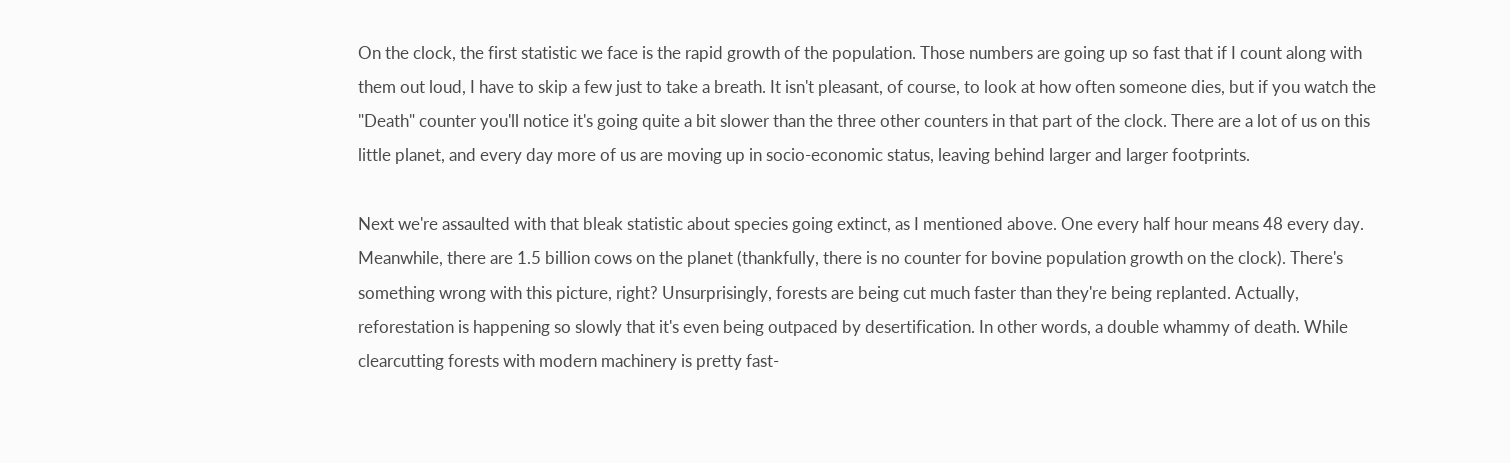On the clock, the first statistic we face is the rapid growth of the population. Those numbers are going up so fast that if I count along with them out loud, I have to skip a few just to take a breath. It isn't pleasant, of course, to look at how often someone dies, but if you watch the "Death" counter you'll notice it's going quite a bit slower than the three other counters in that part of the clock. There are a lot of us on this little planet, and every day more of us are moving up in socio-economic status, leaving behind larger and larger footprints.

Next we're assaulted with that bleak statistic about species going extinct, as I mentioned above. One every half hour means 48 every day. Meanwhile, there are 1.5 billion cows on the planet (thankfully, there is no counter for bovine population growth on the clock). There's something wrong with this picture, right? Unsurprisingly, forests are being cut much faster than they're being replanted. Actually, reforestation is happening so slowly that it's even being outpaced by desertification. In other words, a double whammy of death. While clearcutting forests with modern machinery is pretty fast-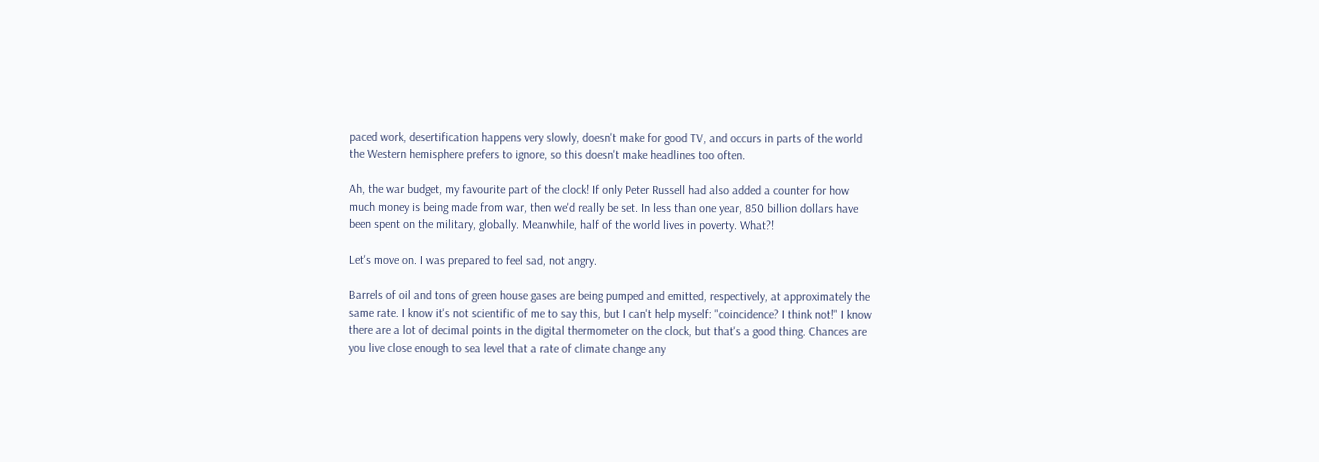paced work, desertification happens very slowly, doesn't make for good TV, and occurs in parts of the world the Western hemisphere prefers to ignore, so this doesn't make headlines too often.

Ah, the war budget, my favourite part of the clock! If only Peter Russell had also added a counter for how much money is being made from war, then we'd really be set. In less than one year, 850 billion dollars have been spent on the military, globally. Meanwhile, half of the world lives in poverty. What?!

Let's move on. I was prepared to feel sad, not angry.

Barrels of oil and tons of green house gases are being pumped and emitted, respectively, at approximately the same rate. I know it's not scientific of me to say this, but I can't help myself: "coincidence? I think not!" I know there are a lot of decimal points in the digital thermometer on the clock, but that's a good thing. Chances are you live close enough to sea level that a rate of climate change any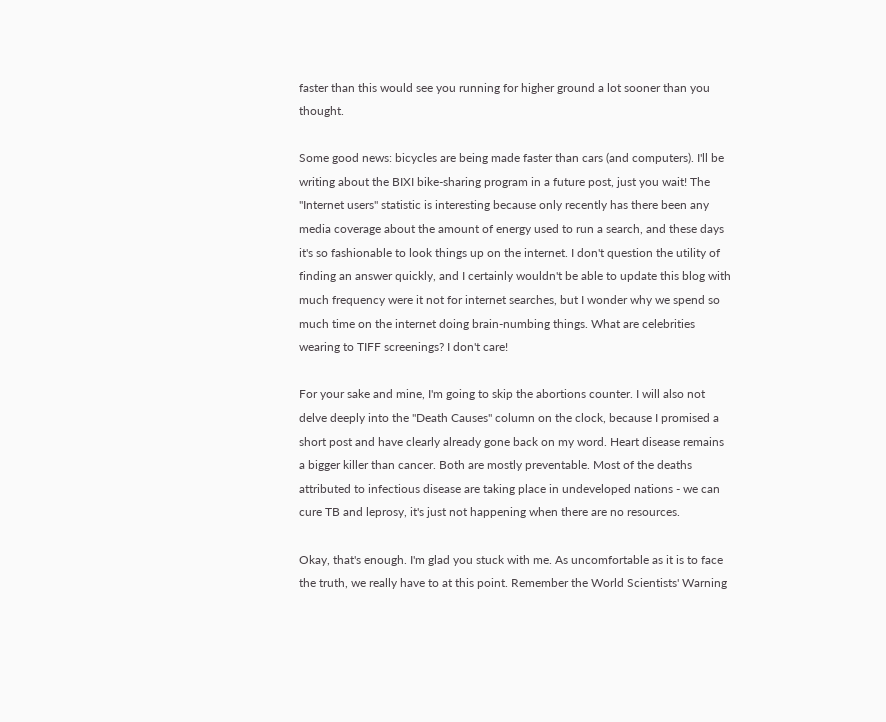faster than this would see you running for higher ground a lot sooner than you thought.

Some good news: bicycles are being made faster than cars (and computers). I'll be writing about the BIXI bike-sharing program in a future post, just you wait! The "Internet users" statistic is interesting because only recently has there been any media coverage about the amount of energy used to run a search, and these days it's so fashionable to look things up on the internet. I don't question the utility of finding an answer quickly, and I certainly wouldn't be able to update this blog with much frequency were it not for internet searches, but I wonder why we spend so much time on the internet doing brain-numbing things. What are celebrities wearing to TIFF screenings? I don't care!

For your sake and mine, I'm going to skip the abortions counter. I will also not delve deeply into the "Death Causes" column on the clock, because I promised a short post and have clearly already gone back on my word. Heart disease remains a bigger killer than cancer. Both are mostly preventable. Most of the deaths attributed to infectious disease are taking place in undeveloped nations - we can cure TB and leprosy, it's just not happening when there are no resources.

Okay, that's enough. I'm glad you stuck with me. As uncomfortable as it is to face the truth, we really have to at this point. Remember the World Scientists' Warning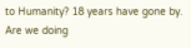to Humanity? 18 years have gone by. Are we doing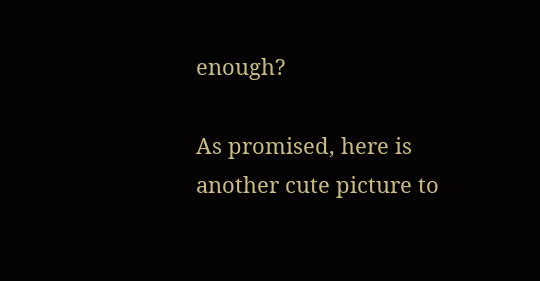enough?

As promised, here is another cute picture to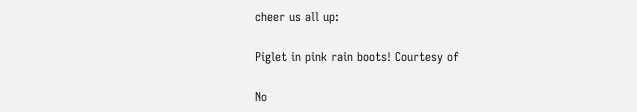cheer us all up:

Piglet in pink rain boots! Courtesy of

No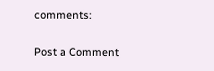comments:

Post a Comment